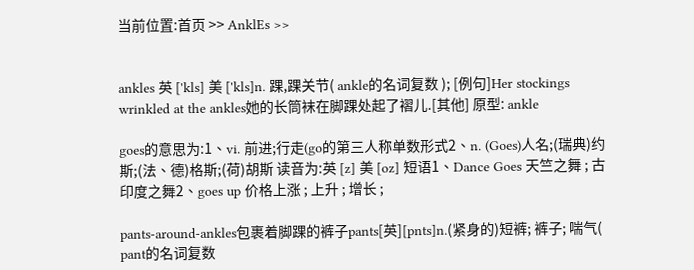当前位置:首页 >> AnklEs >>


ankles 英 ['kls] 美 ['kls]n. 踝,踝关节( ankle的名词复数 ); [例句]Her stockings wrinkled at the ankles她的长筒袜在脚踝处起了褶儿.[其他] 原型: ankle

goes的意思为:1、vi. 前进;行走(go的第三人称单数形式2、n. (Goes)人名;(瑞典)约斯;(法、德)格斯;(荷)胡斯 读音为:英 [z] 美 [oz] 短语1、Dance Goes 天竺之舞 ; 古印度之舞2、goes up 价格上涨 ; 上升 ; 增长 ;

pants-around-ankles包裹着脚踝的裤子pants[英][pnts]n.(紧身的)短裤; 裤子; 喘气( pant的名词复数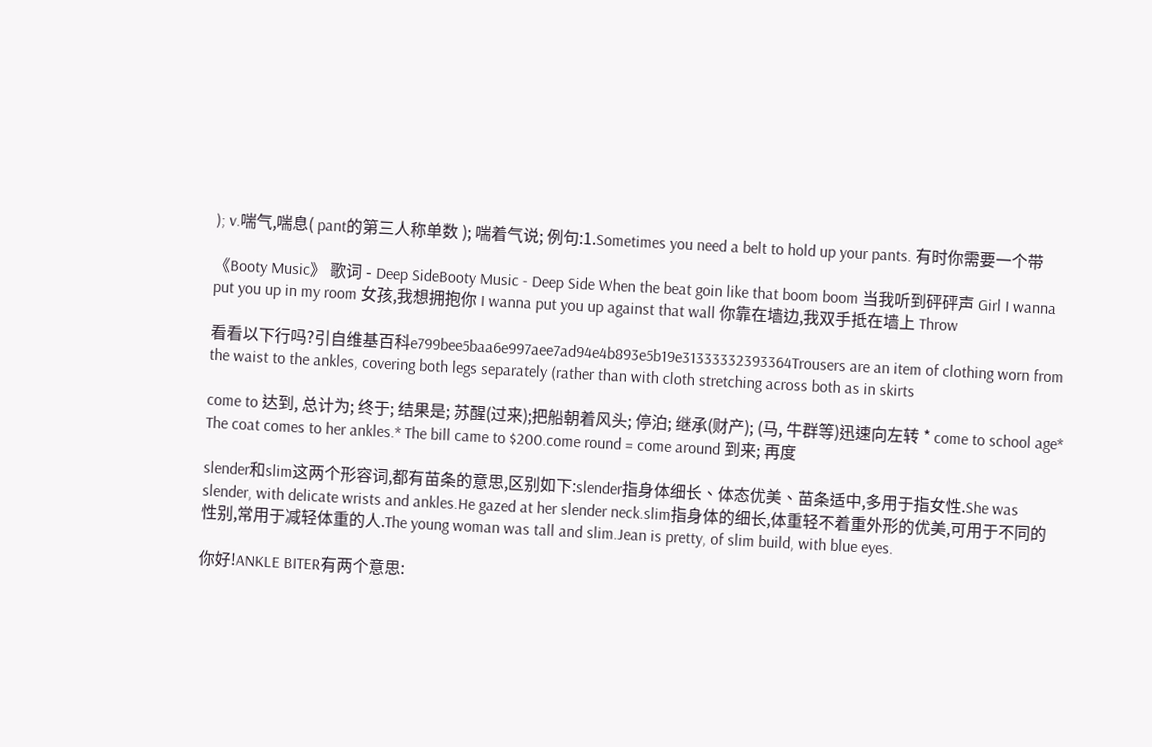); v.喘气,喘息( pant的第三人称单数 ); 喘着气说; 例句:1.Sometimes you need a belt to hold up your pants. 有时你需要一个带

《Booty Music》 歌词 - Deep SideBooty Music - Deep Side When the beat goin like that boom boom 当我听到砰砰声 Girl I wanna put you up in my room 女孩,我想拥抱你 I wanna put you up against that wall 你靠在墙边,我双手抵在墙上 Throw

看看以下行吗?引自维基百科e799bee5baa6e997aee7ad94e4b893e5b19e31333332393364Trousers are an item of clothing worn from the waist to the ankles, covering both legs separately (rather than with cloth stretching across both as in skirts

come to 达到, 总计为; 终于; 结果是; 苏醒(过来);把船朝着风头; 停泊; 继承(财产); (马, 牛群等)迅速向左转 * come to school age* The coat comes to her ankles.* The bill came to $200.come round = come around 到来; 再度

slender和slim这两个形容词,都有苗条的意思,区别如下:slender指身体细长、体态优美、苗条适中,多用于指女性.She was slender, with delicate wrists and ankles.He gazed at her slender neck.slim指身体的细长,体重轻不着重外形的优美,可用于不同的性别,常用于减轻体重的人.The young woman was tall and slim.Jean is pretty, of slim build, with blue eyes.

你好!ANKLE BITER有两个意思: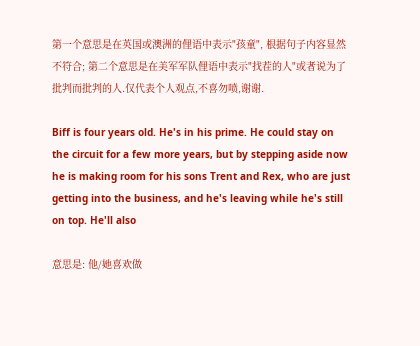第一个意思是在英国或澳洲的俚语中表示"孩童", 根据句子内容显然不符合; 第二个意思是在美军军队俚语中表示"找茬的人"或者说为了批判而批判的人.仅代表个人观点,不喜勿喷,谢谢.

Biff is four years old. He's in his prime. He could stay on the circuit for a few more years, but by stepping aside now he is making room for his sons Trent and Rex, who are just getting into the business, and he's leaving while he's still on top. He'll also

意思是: 他/她喜欢做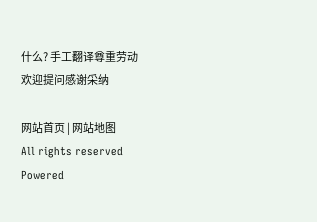什么? 手工翻译尊重劳动欢迎提问感谢采纳

网站首页 | 网站地图
All rights reserved Powered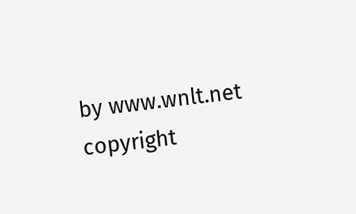by www.wnlt.net
copyright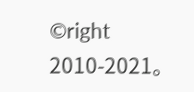©right 2010-2021。